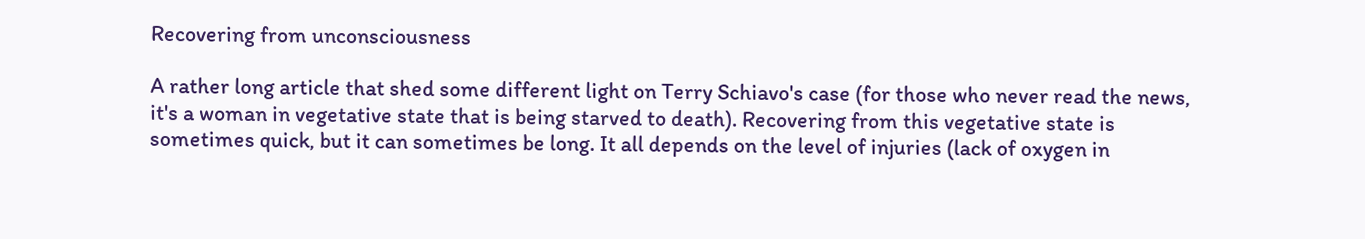Recovering from unconsciousness

A rather long article that shed some different light on Terry Schiavo's case (for those who never read the news, it's a woman in vegetative state that is being starved to death). Recovering from this vegetative state is sometimes quick, but it can sometimes be long. It all depends on the level of injuries (lack of oxygen in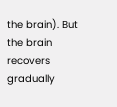the brain). But the brain recovers gradually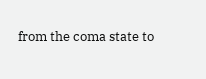from the coma state to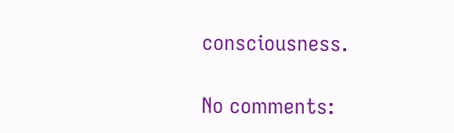consciousness.

No comments: